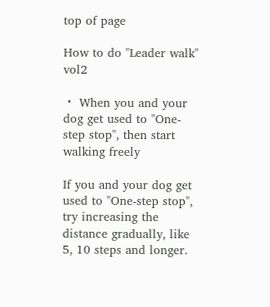top of page

How to do "Leader walk" vol2

・ When you and your dog get used to "One-step stop", then start walking freely

If you and your dog get used to "One-step stop", try increasing the distance gradually, like 5, 10 steps and longer.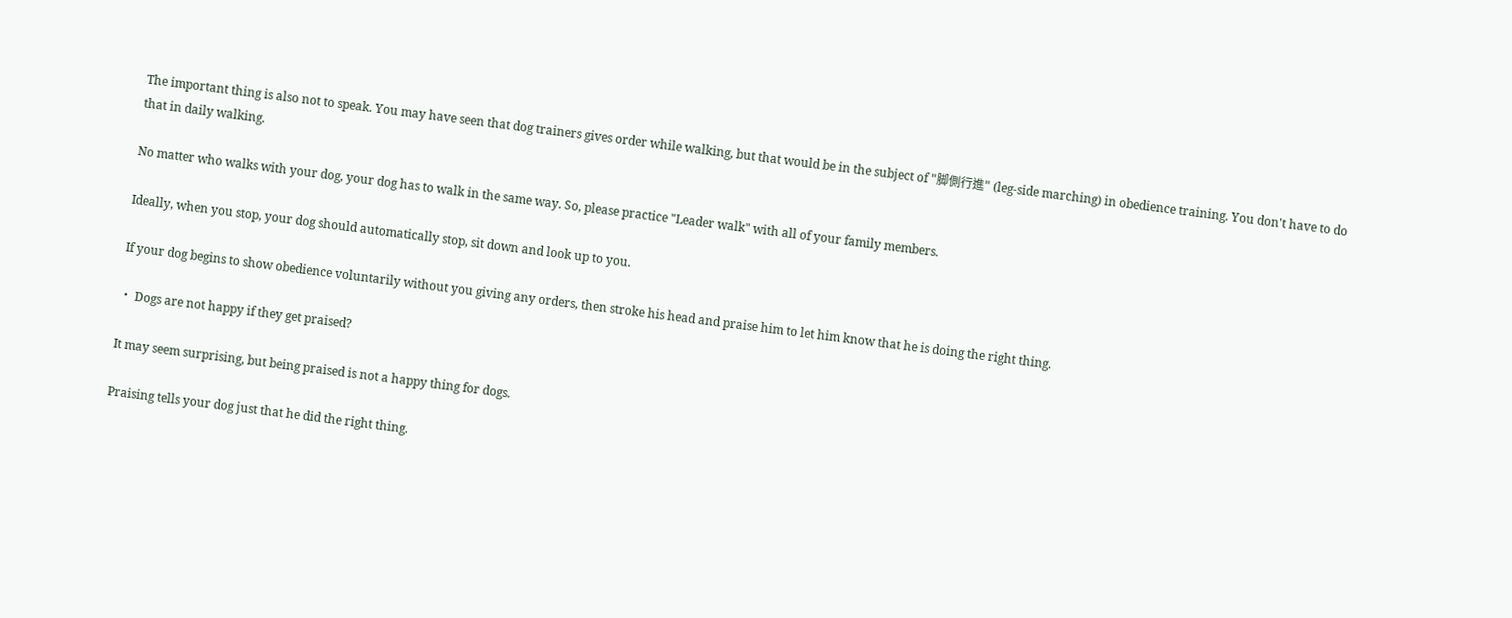The important thing is also not to speak. You may have seen that dog trainers gives order while walking, but that would be in the subject of "脚側行進" (leg-side marching) in obedience training. You don't have to do that in daily walking.

No matter who walks with your dog, your dog has to walk in the same way. So, please practice "Leader walk" with all of your family members.

Ideally, when you stop, your dog should automatically stop, sit down and look up to you.

If your dog begins to show obedience voluntarily without you giving any orders, then stroke his head and praise him to let him know that he is doing the right thing.

・ Dogs are not happy if they get praised?

It may seem surprising, but being praised is not a happy thing for dogs.

Praising tells your dog just that he did the right thing.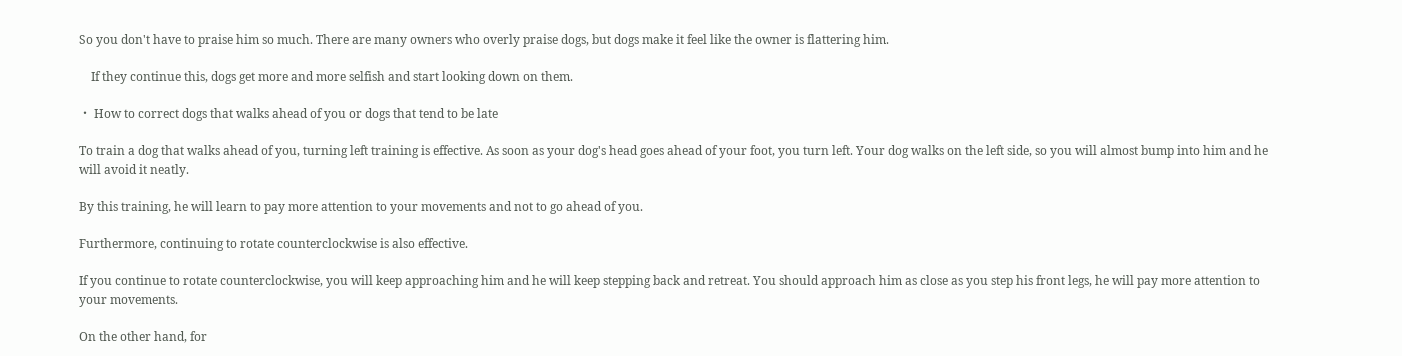So you don't have to praise him so much. There are many owners who overly praise dogs, but dogs make it feel like the owner is flattering him.

    If they continue this, dogs get more and more selfish and start looking down on them.

・ How to correct dogs that walks ahead of you or dogs that tend to be late

To train a dog that walks ahead of you, turning left training is effective. As soon as your dog's head goes ahead of your foot, you turn left. Your dog walks on the left side, so you will almost bump into him and he will avoid it neatly.

By this training, he will learn to pay more attention to your movements and not to go ahead of you.

Furthermore, continuing to rotate counterclockwise is also effective.

If you continue to rotate counterclockwise, you will keep approaching him and he will keep stepping back and retreat. You should approach him as close as you step his front legs, he will pay more attention to your movements.

On the other hand, for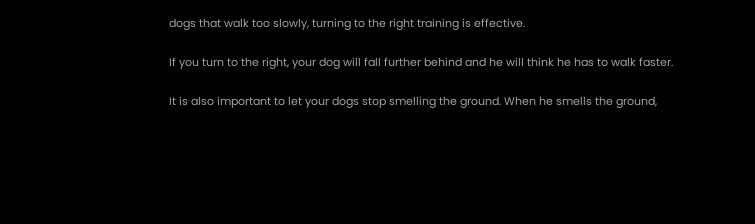dogs that walk too slowly, turning to the right training is effective.

If you turn to the right, your dog will fall further behind and he will think he has to walk faster.

It is also important to let your dogs stop smelling the ground. When he smells the ground,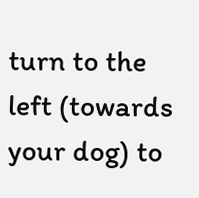turn to the left (towards your dog) to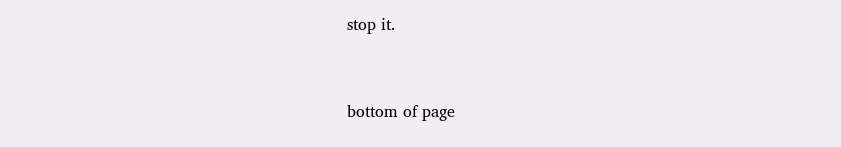stop it.


bottom of page